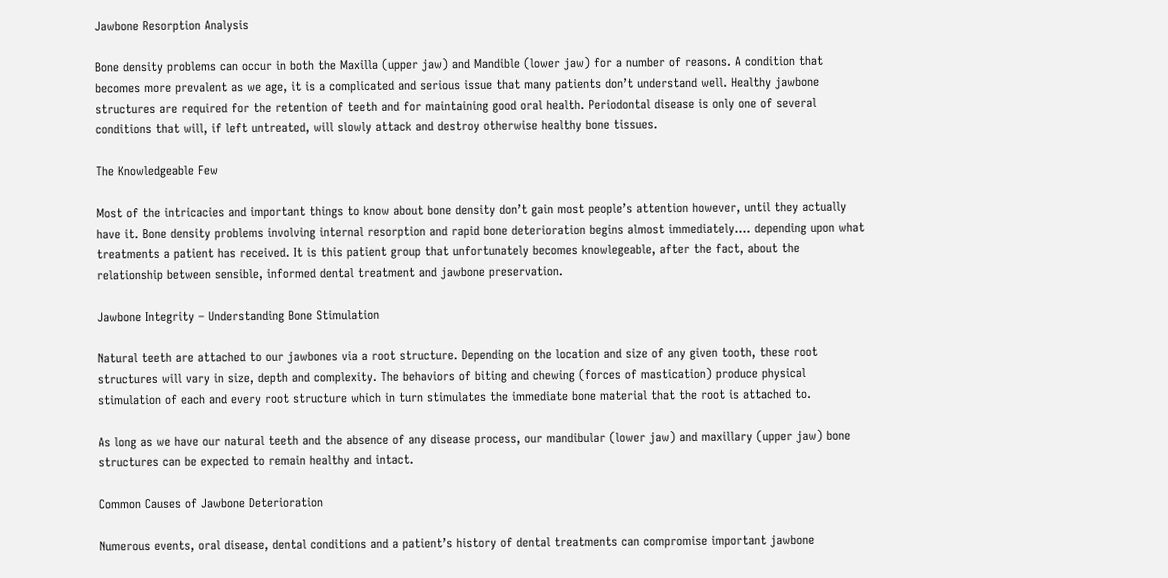Jawbone Resorption Analysis

Bone density problems can occur in both the Maxilla (upper jaw) and Mandible (lower jaw) for a number of reasons. A condition that becomes more prevalent as we age, it is a complicated and serious issue that many patients don’t understand well. Healthy jawbone structures are required for the retention of teeth and for maintaining good oral health. Periodontal disease is only one of several conditions that will, if left untreated, will slowly attack and destroy otherwise healthy bone tissues.

The Knowledgeable Few

Most of the intricacies and important things to know about bone density don’t gain most people’s attention however, until they actually have it. Bone density problems involving internal resorption and rapid bone deterioration begins almost immediately…. depending upon what treatments a patient has received. It is this patient group that unfortunately becomes knowlegeable, after the fact, about the relationship between sensible, informed dental treatment and jawbone preservation.

Jawbone Integrity – Understanding Bone Stimulation

Natural teeth are attached to our jawbones via a root structure. Depending on the location and size of any given tooth, these root structures will vary in size, depth and complexity. The behaviors of biting and chewing (forces of mastication) produce physical stimulation of each and every root structure which in turn stimulates the immediate bone material that the root is attached to.

As long as we have our natural teeth and the absence of any disease process, our mandibular (lower jaw) and maxillary (upper jaw) bone structures can be expected to remain healthy and intact.

Common Causes of Jawbone Deterioration

Numerous events, oral disease, dental conditions and a patient’s history of dental treatments can compromise important jawbone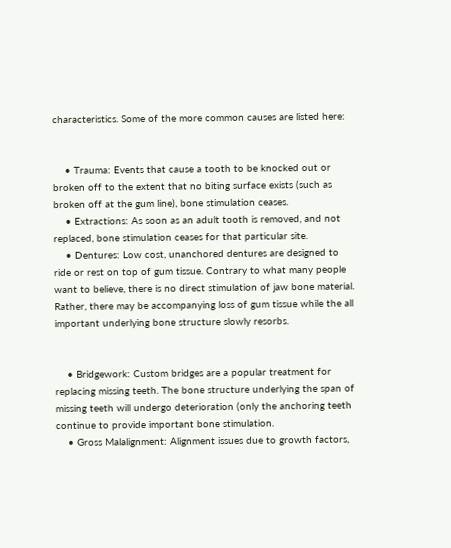characteristics. Some of the more common causes are listed here:


    • Trauma: Events that cause a tooth to be knocked out or broken off to the extent that no biting surface exists (such as broken off at the gum line), bone stimulation ceases.
    • Extractions: As soon as an adult tooth is removed, and not replaced, bone stimulation ceases for that particular site.
    • Dentures: Low cost, unanchored dentures are designed to ride or rest on top of gum tissue. Contrary to what many people want to believe, there is no direct stimulation of jaw bone material. Rather, there may be accompanying loss of gum tissue while the all important underlying bone structure slowly resorbs.


    • Bridgework: Custom bridges are a popular treatment for replacing missing teeth. The bone structure underlying the span of missing teeth will undergo deterioration (only the anchoring teeth continue to provide important bone stimulation.
    • Gross Malalignment: Alignment issues due to growth factors,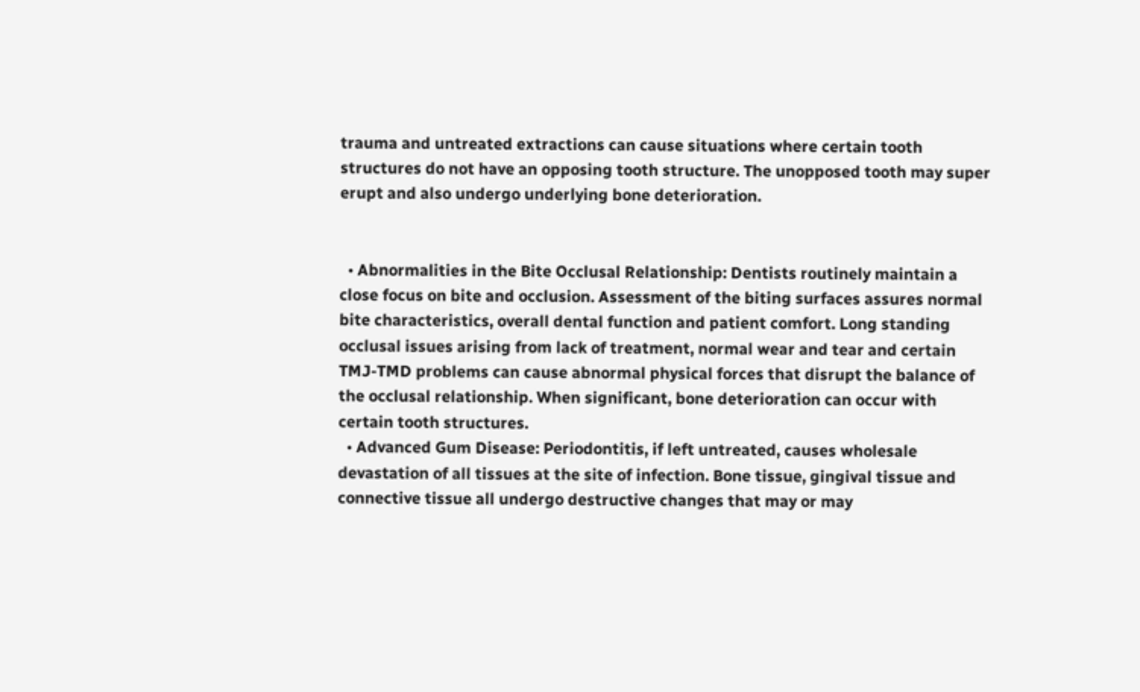trauma and untreated extractions can cause situations where certain tooth structures do not have an opposing tooth structure. The unopposed tooth may super erupt and also undergo underlying bone deterioration.


  • Abnormalities in the Bite Occlusal Relationship: Dentists routinely maintain a close focus on bite and occlusion. Assessment of the biting surfaces assures normal bite characteristics, overall dental function and patient comfort. Long standing occlusal issues arising from lack of treatment, normal wear and tear and certain TMJ-TMD problems can cause abnormal physical forces that disrupt the balance of the occlusal relationship. When significant, bone deterioration can occur with certain tooth structures.
  • Advanced Gum Disease: Periodontitis, if left untreated, causes wholesale devastation of all tissues at the site of infection. Bone tissue, gingival tissue and connective tissue all undergo destructive changes that may or may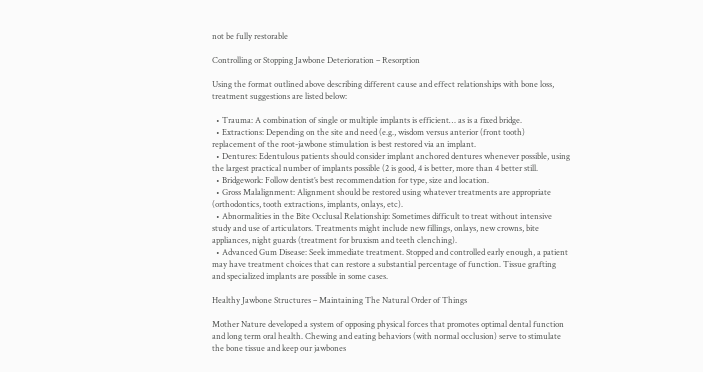not be fully restorable

Controlling or Stopping Jawbone Deterioration – Resorption

Using the format outlined above describing different cause and effect relationships with bone loss, treatment suggestions are listed below:

  • Trauma: A combination of single or multiple implants is efficient… as is a fixed bridge.
  • Extractions: Depending on the site and need (e.g., wisdom versus anterior (front tooth) replacement of the root-jawbone stimulation is best restored via an implant.
  • Dentures: Edentulous patients should consider implant anchored dentures whenever possible, using the largest practical number of implants possible (2 is good, 4 is better, more than 4 better still.
  • Bridgework: Follow dentist’s best recommendation for type, size and location.
  • Gross Malalignment: Alignment should be restored using whatever treatments are appropriate (orthodontics, tooth extractions, implants, onlays, etc).
  • Abnormalities in the Bite Occlusal Relationship: Sometimes difficult to treat without intensive study and use of articulators. Treatments might include new fillings, onlays, new crowns, bite appliances, night guards (treatment for bruxism and teeth clenching).
  • Advanced Gum Disease: Seek immediate treatment. Stopped and controlled early enough, a patient may have treatment choices that can restore a substantial percentage of function. Tissue grafting and specialized implants are possible in some cases.

Healthy Jawbone Structures – Maintaining The Natural Order of Things

Mother Nature developed a system of opposing physical forces that promotes optimal dental function and long term oral health. Chewing and eating behaviors (with normal occlusion) serve to stimulate the bone tissue and keep our jawbones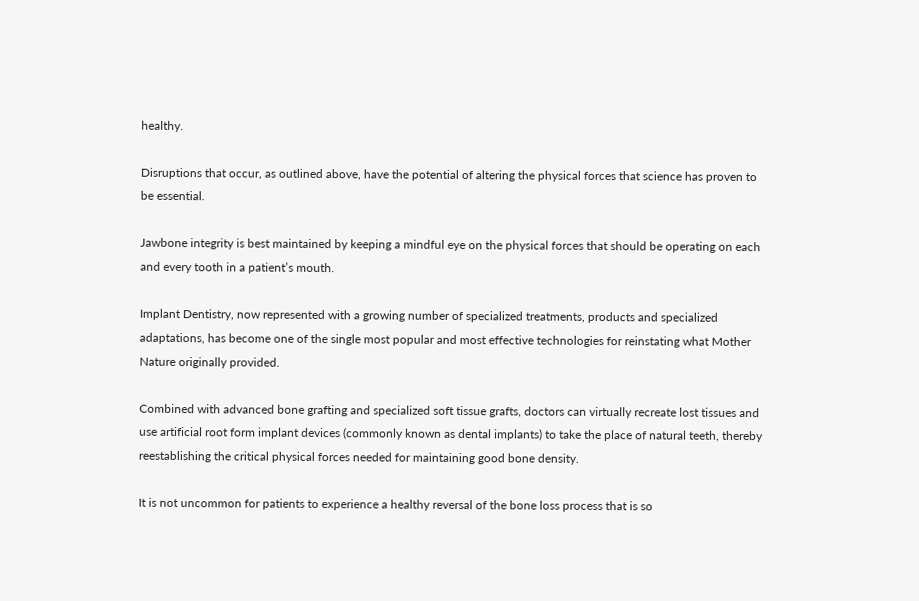healthy.

Disruptions that occur, as outlined above, have the potential of altering the physical forces that science has proven to be essential.

Jawbone integrity is best maintained by keeping a mindful eye on the physical forces that should be operating on each and every tooth in a patient’s mouth.

Implant Dentistry, now represented with a growing number of specialized treatments, products and specialized adaptations, has become one of the single most popular and most effective technologies for reinstating what Mother Nature originally provided.

Combined with advanced bone grafting and specialized soft tissue grafts, doctors can virtually recreate lost tissues and use artificial root form implant devices (commonly known as dental implants) to take the place of natural teeth, thereby reestablishing the critical physical forces needed for maintaining good bone density.

It is not uncommon for patients to experience a healthy reversal of the bone loss process that is so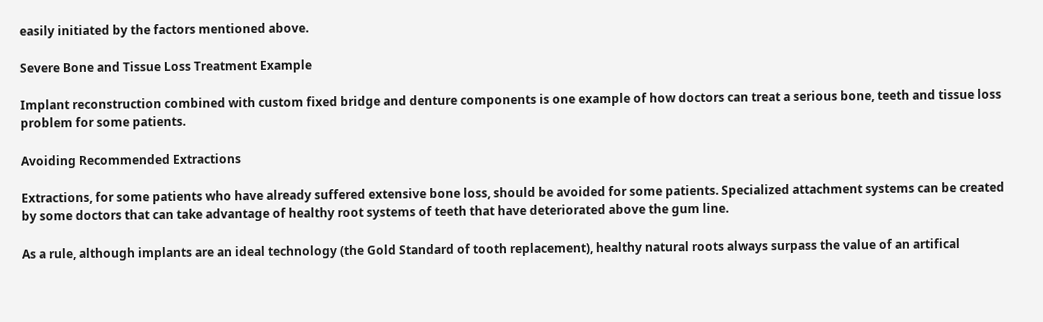easily initiated by the factors mentioned above.

Severe Bone and Tissue Loss Treatment Example

Implant reconstruction combined with custom fixed bridge and denture components is one example of how doctors can treat a serious bone, teeth and tissue loss problem for some patients.

Avoiding Recommended Extractions

Extractions, for some patients who have already suffered extensive bone loss, should be avoided for some patients. Specialized attachment systems can be created by some doctors that can take advantage of healthy root systems of teeth that have deteriorated above the gum line.

As a rule, although implants are an ideal technology (the Gold Standard of tooth replacement), healthy natural roots always surpass the value of an artifical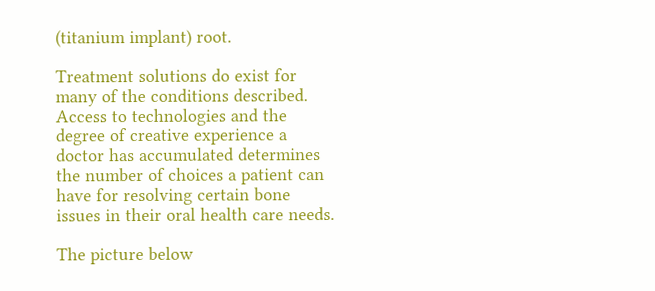(titanium implant) root.

Treatment solutions do exist for many of the conditions described. Access to technologies and the degree of creative experience a doctor has accumulated determines the number of choices a patient can have for resolving certain bone issues in their oral health care needs.

The picture below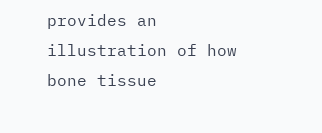provides an illustration of how bone tissue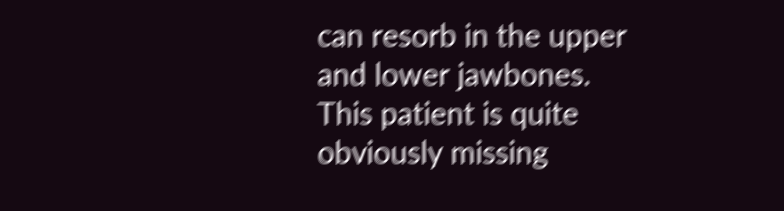can resorb in the upper and lower jawbones. This patient is quite obviously missing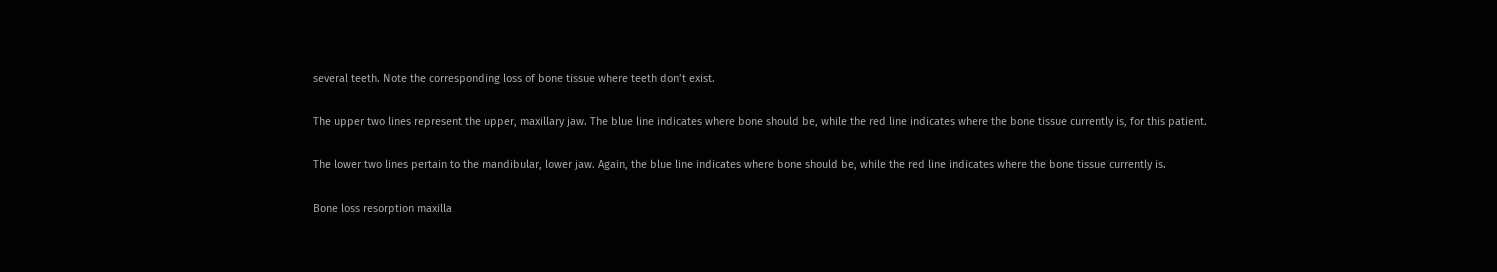several teeth. Note the corresponding loss of bone tissue where teeth don’t exist.

The upper two lines represent the upper, maxillary jaw. The blue line indicates where bone should be, while the red line indicates where the bone tissue currently is, for this patient.

The lower two lines pertain to the mandibular, lower jaw. Again, the blue line indicates where bone should be, while the red line indicates where the bone tissue currently is.

Bone loss resorption maxilla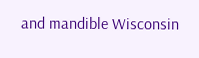and mandible Wisconsin